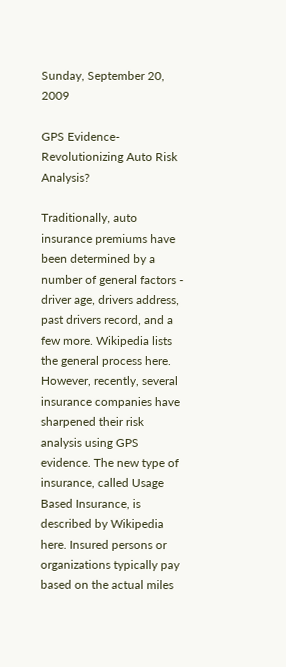Sunday, September 20, 2009

GPS Evidence-Revolutionizing Auto Risk Analysis?

Traditionally, auto insurance premiums have been determined by a number of general factors - driver age, drivers address, past drivers record, and a few more. Wikipedia lists the general process here. However, recently, several insurance companies have sharpened their risk analysis using GPS evidence. The new type of insurance, called Usage Based Insurance, is described by Wikipedia here. Insured persons or organizations typically pay based on the actual miles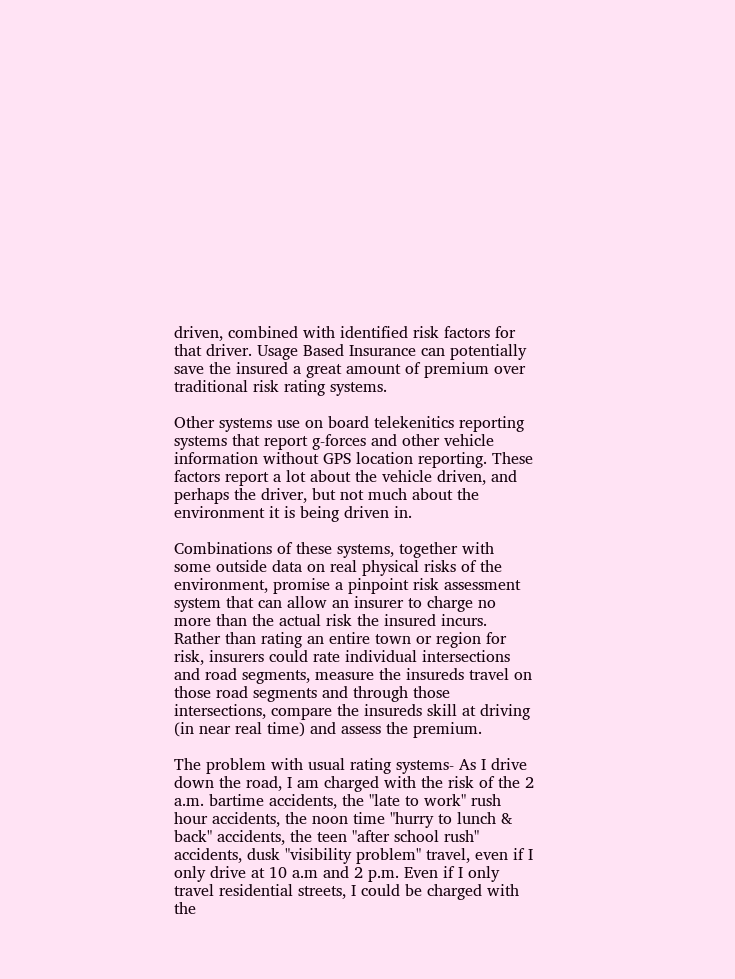driven, combined with identified risk factors for that driver. Usage Based Insurance can potentially save the insured a great amount of premium over traditional risk rating systems.

Other systems use on board telekenitics reporting systems that report g-forces and other vehicle information without GPS location reporting. These factors report a lot about the vehicle driven, and perhaps the driver, but not much about the environment it is being driven in.

Combinations of these systems, together with some outside data on real physical risks of the environment, promise a pinpoint risk assessment system that can allow an insurer to charge no more than the actual risk the insured incurs. Rather than rating an entire town or region for risk, insurers could rate individual intersections and road segments, measure the insureds travel on those road segments and through those intersections, compare the insureds skill at driving (in near real time) and assess the premium.

The problem with usual rating systems- As I drive down the road, I am charged with the risk of the 2 a.m. bartime accidents, the "late to work" rush hour accidents, the noon time "hurry to lunch & back" accidents, the teen "after school rush" accidents, dusk "visibility problem" travel, even if I only drive at 10 a.m and 2 p.m. Even if I only travel residential streets, I could be charged with the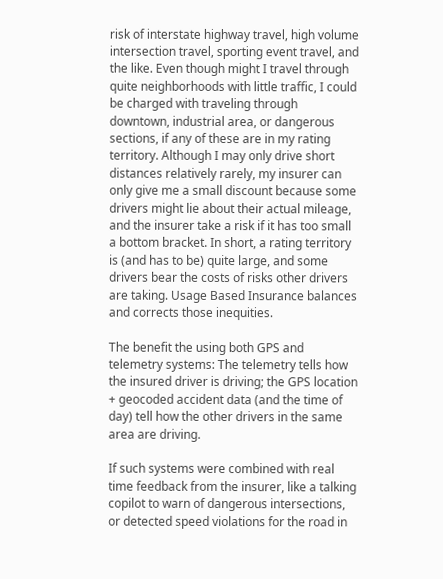risk of interstate highway travel, high volume intersection travel, sporting event travel, and the like. Even though might I travel through quite neighborhoods with little traffic, I could be charged with traveling through downtown, industrial area, or dangerous sections, if any of these are in my rating territory. Although I may only drive short distances relatively rarely, my insurer can only give me a small discount because some drivers might lie about their actual mileage, and the insurer take a risk if it has too small a bottom bracket. In short, a rating territory is (and has to be) quite large, and some drivers bear the costs of risks other drivers are taking. Usage Based Insurance balances and corrects those inequities.

The benefit the using both GPS and telemetry systems: The telemetry tells how the insured driver is driving; the GPS location + geocoded accident data (and the time of day) tell how the other drivers in the same area are driving.

If such systems were combined with real time feedback from the insurer, like a talking copilot to warn of dangerous intersections, or detected speed violations for the road in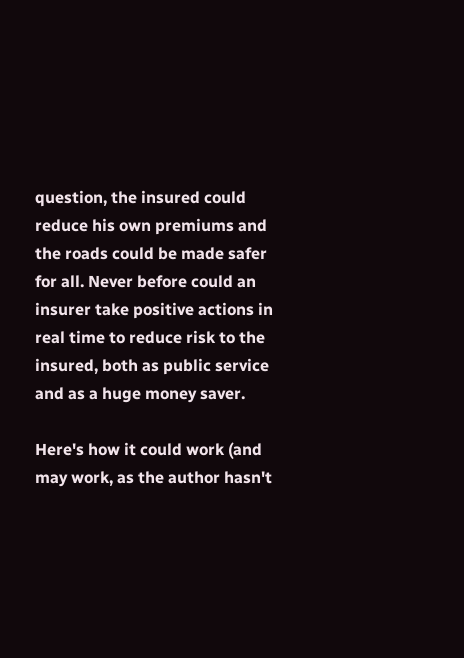question, the insured could reduce his own premiums and the roads could be made safer for all. Never before could an insurer take positive actions in real time to reduce risk to the insured, both as public service and as a huge money saver.

Here's how it could work (and may work, as the author hasn't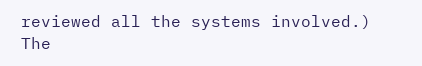reviewed all the systems involved.) The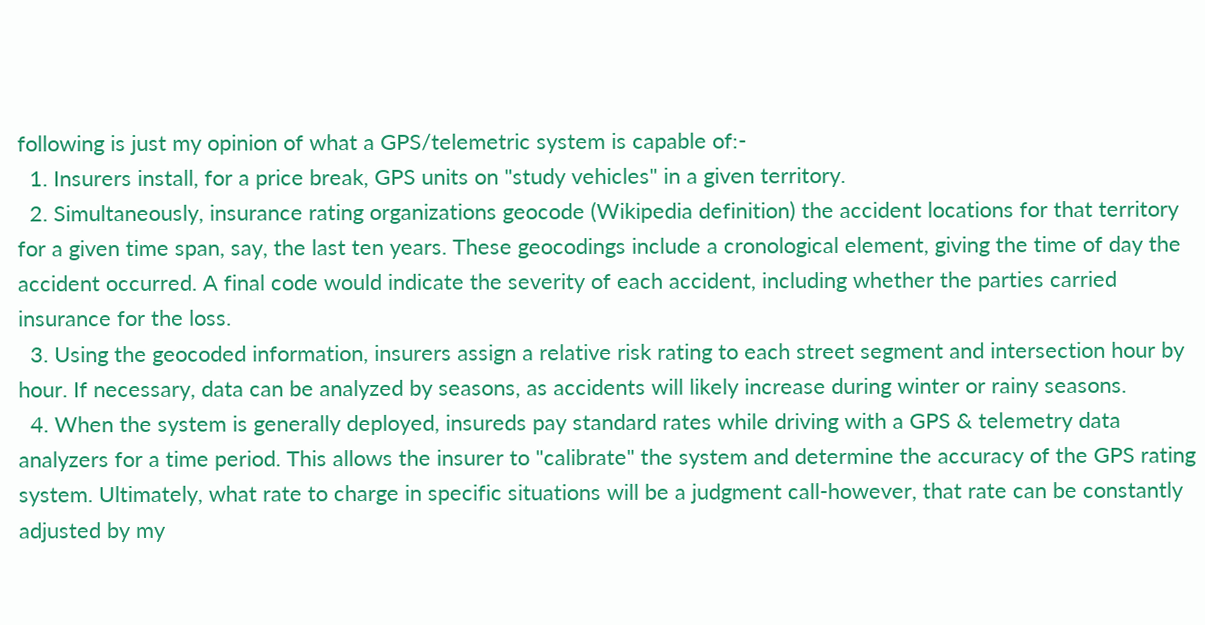following is just my opinion of what a GPS/telemetric system is capable of:-
  1. Insurers install, for a price break, GPS units on "study vehicles" in a given territory.
  2. Simultaneously, insurance rating organizations geocode (Wikipedia definition) the accident locations for that territory for a given time span, say, the last ten years. These geocodings include a cronological element, giving the time of day the accident occurred. A final code would indicate the severity of each accident, including whether the parties carried insurance for the loss.
  3. Using the geocoded information, insurers assign a relative risk rating to each street segment and intersection hour by hour. If necessary, data can be analyzed by seasons, as accidents will likely increase during winter or rainy seasons.
  4. When the system is generally deployed, insureds pay standard rates while driving with a GPS & telemetry data analyzers for a time period. This allows the insurer to "calibrate" the system and determine the accuracy of the GPS rating system. Ultimately, what rate to charge in specific situations will be a judgment call-however, that rate can be constantly adjusted by my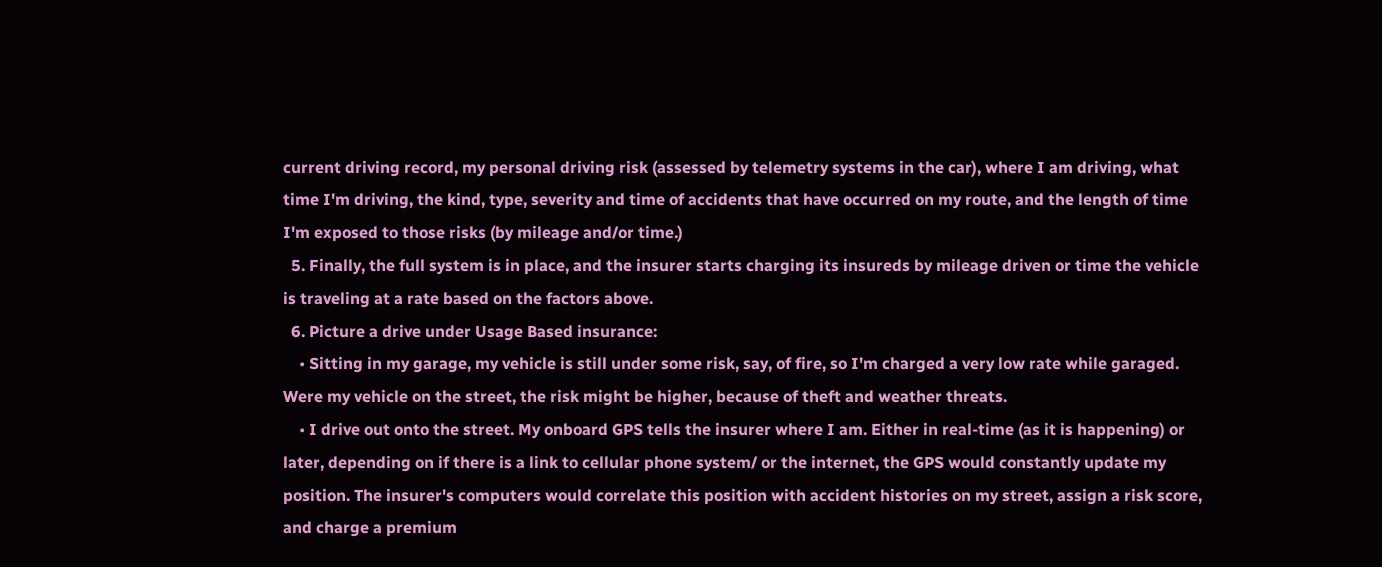current driving record, my personal driving risk (assessed by telemetry systems in the car), where I am driving, what time I'm driving, the kind, type, severity and time of accidents that have occurred on my route, and the length of time I'm exposed to those risks (by mileage and/or time.)
  5. Finally, the full system is in place, and the insurer starts charging its insureds by mileage driven or time the vehicle is traveling at a rate based on the factors above.
  6. Picture a drive under Usage Based insurance:
    • Sitting in my garage, my vehicle is still under some risk, say, of fire, so I'm charged a very low rate while garaged. Were my vehicle on the street, the risk might be higher, because of theft and weather threats.
    • I drive out onto the street. My onboard GPS tells the insurer where I am. Either in real-time (as it is happening) or later, depending on if there is a link to cellular phone system/ or the internet, the GPS would constantly update my position. The insurer's computers would correlate this position with accident histories on my street, assign a risk score, and charge a premium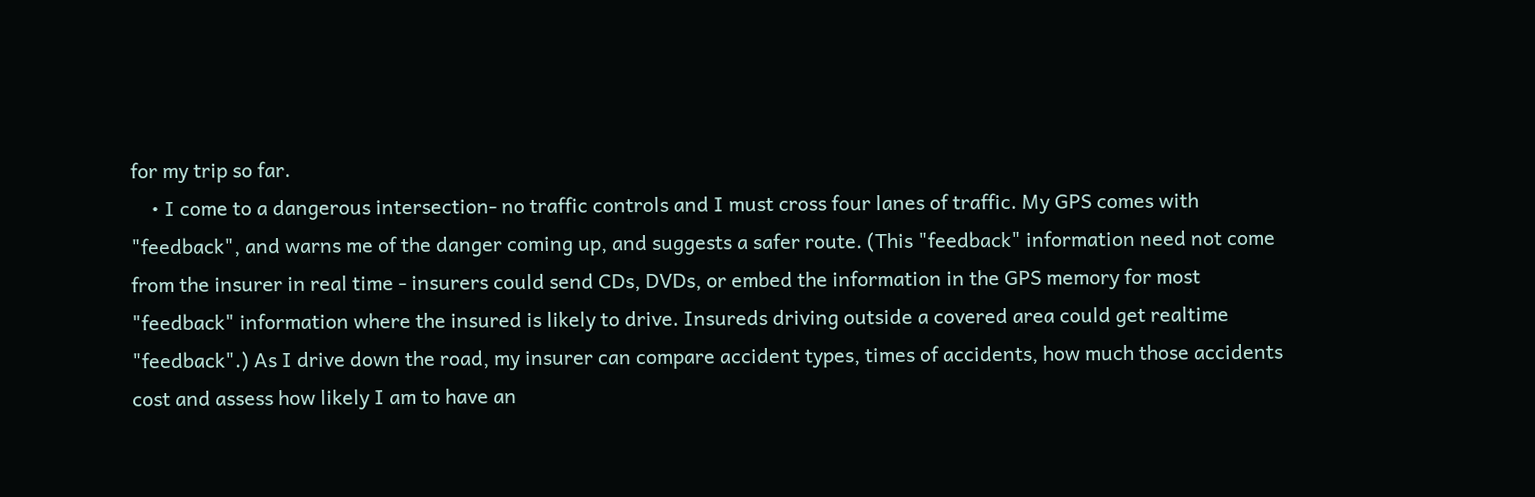for my trip so far.
    • I come to a dangerous intersection- no traffic controls and I must cross four lanes of traffic. My GPS comes with "feedback", and warns me of the danger coming up, and suggests a safer route. (This "feedback" information need not come from the insurer in real time - insurers could send CDs, DVDs, or embed the information in the GPS memory for most "feedback" information where the insured is likely to drive. Insureds driving outside a covered area could get realtime "feedback".) As I drive down the road, my insurer can compare accident types, times of accidents, how much those accidents cost and assess how likely I am to have an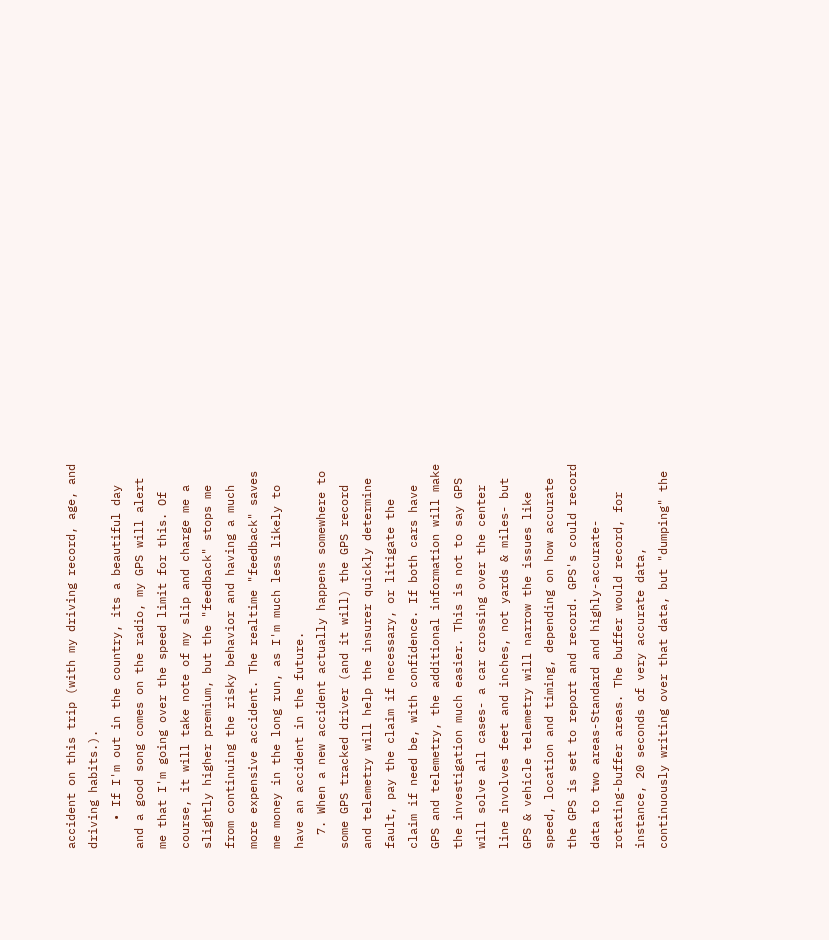accident on this trip (with my driving record, age, and driving habits.).
    • If I'm out in the country, its a beautiful day and a good song comes on the radio, my GPS will alert me that I'm going over the speed limit for this. Of course, it will take note of my slip and charge me a slightly higher premium, but the "feedback" stops me from continuing the risky behavior and having a much more expensive accident. The realtime "feedback" saves me money in the long run, as I'm much less likely to have an accident in the future.
  7. When a new accident actually happens somewhere to some GPS tracked driver (and it will) the GPS record and telemetry will help the insurer quickly determine fault, pay the claim if necessary, or litigate the claim if need be, with confidence. If both cars have GPS and telemetry, the additional information will make the investigation much easier. This is not to say GPS will solve all cases- a car crossing over the center line involves feet and inches, not yards & miles- but GPS & vehicle telemetry will narrow the issues like speed, location and timing, depending on how accurate the GPS is set to report and record. GPS's could record data to two areas-Standard and highly-accurate-rotating-buffer areas. The buffer would record, for instance, 20 seconds of very accurate data, continuously writing over that data, but "dumping" the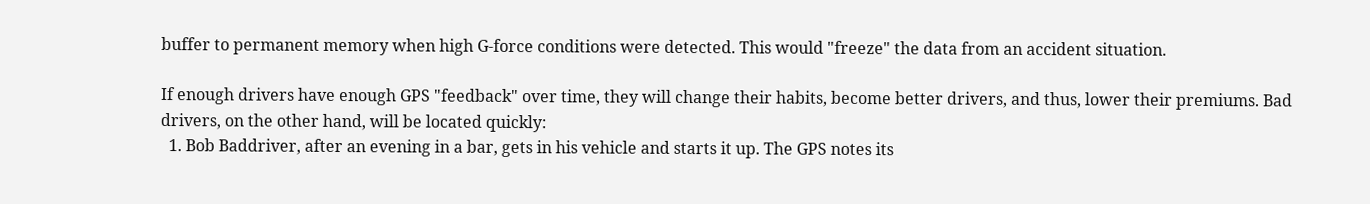buffer to permanent memory when high G-force conditions were detected. This would "freeze" the data from an accident situation.

If enough drivers have enough GPS "feedback" over time, they will change their habits, become better drivers, and thus, lower their premiums. Bad drivers, on the other hand, will be located quickly:
  1. Bob Baddriver, after an evening in a bar, gets in his vehicle and starts it up. The GPS notes its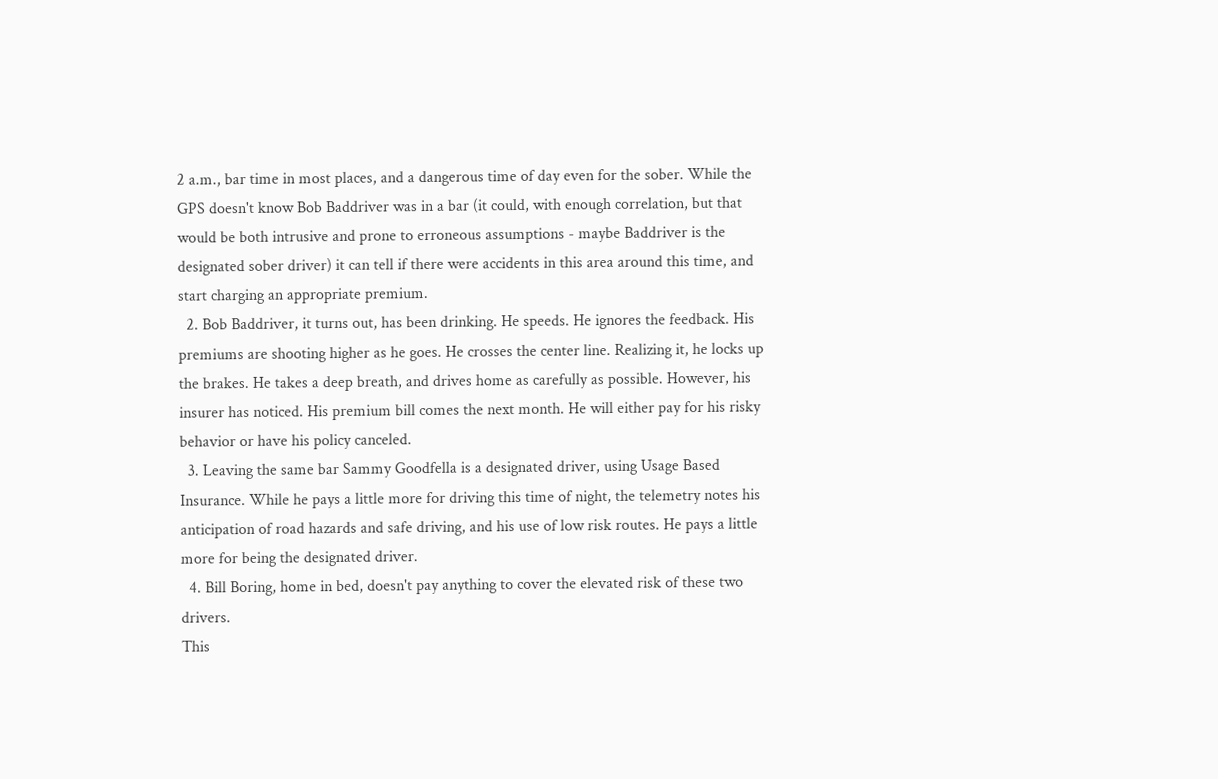2 a.m., bar time in most places, and a dangerous time of day even for the sober. While the GPS doesn't know Bob Baddriver was in a bar (it could, with enough correlation, but that would be both intrusive and prone to erroneous assumptions - maybe Baddriver is the designated sober driver) it can tell if there were accidents in this area around this time, and start charging an appropriate premium.
  2. Bob Baddriver, it turns out, has been drinking. He speeds. He ignores the feedback. His premiums are shooting higher as he goes. He crosses the center line. Realizing it, he locks up the brakes. He takes a deep breath, and drives home as carefully as possible. However, his insurer has noticed. His premium bill comes the next month. He will either pay for his risky behavior or have his policy canceled.
  3. Leaving the same bar Sammy Goodfella is a designated driver, using Usage Based Insurance. While he pays a little more for driving this time of night, the telemetry notes his anticipation of road hazards and safe driving, and his use of low risk routes. He pays a little more for being the designated driver.
  4. Bill Boring, home in bed, doesn't pay anything to cover the elevated risk of these two drivers.
This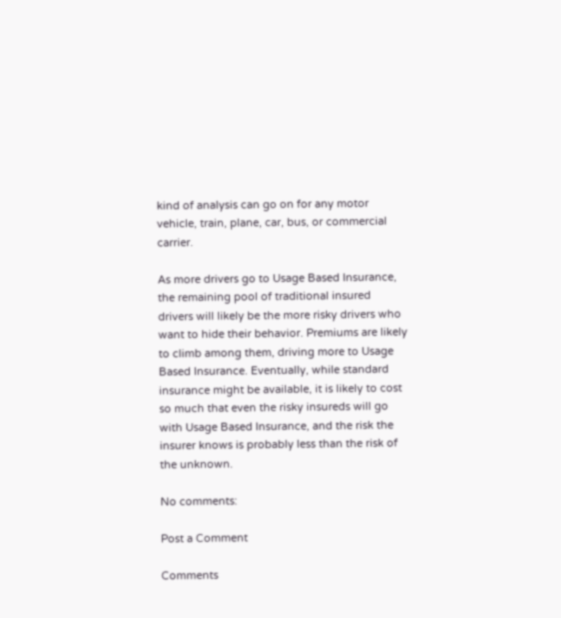kind of analysis can go on for any motor vehicle, train, plane, car, bus, or commercial carrier.

As more drivers go to Usage Based Insurance, the remaining pool of traditional insured drivers will likely be the more risky drivers who want to hide their behavior. Premiums are likely to climb among them, driving more to Usage Based Insurance. Eventually, while standard insurance might be available, it is likely to cost so much that even the risky insureds will go with Usage Based Insurance, and the risk the insurer knows is probably less than the risk of the unknown.

No comments:

Post a Comment

Comments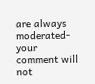are always moderated-your comment will not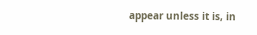appear unless it is, in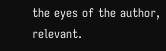the eyes of the author, relevant.